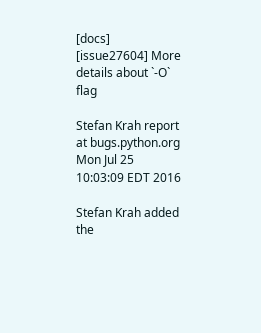[docs] [issue27604] More details about `-O` flag

Stefan Krah report at bugs.python.org
Mon Jul 25 10:03:09 EDT 2016

Stefan Krah added the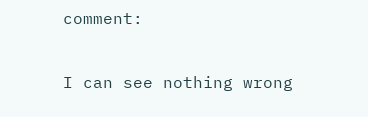comment:

I can see nothing wrong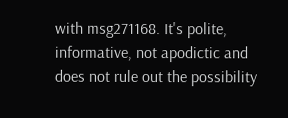with msg271168. It's polite, informative, not apodictic and does not rule out the possibility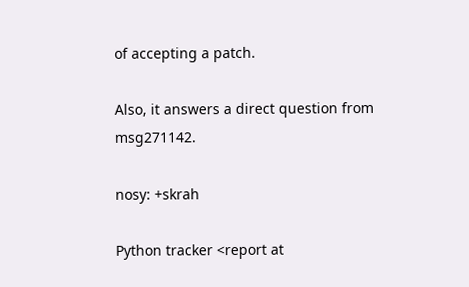of accepting a patch.

Also, it answers a direct question from msg271142.

nosy: +skrah

Python tracker <report at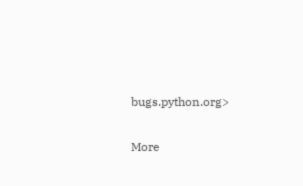bugs.python.org>

More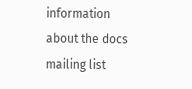information about the docs mailing list